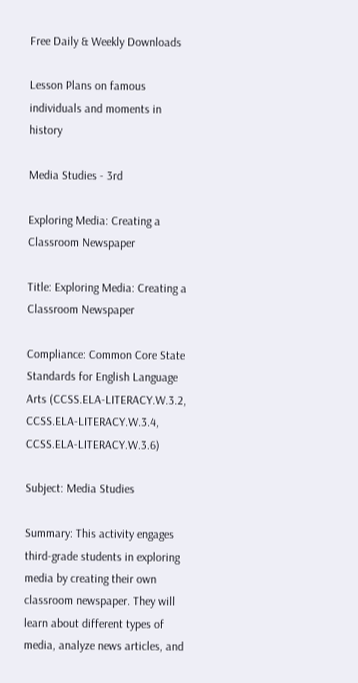Free Daily & Weekly Downloads

Lesson Plans on famous individuals and moments in history

Media Studies - 3rd

Exploring Media: Creating a Classroom Newspaper

Title: Exploring Media: Creating a Classroom Newspaper

Compliance: Common Core State Standards for English Language Arts (CCSS.ELA-LITERACY.W.3.2, CCSS.ELA-LITERACY.W.3.4, CCSS.ELA-LITERACY.W.3.6)

Subject: Media Studies

Summary: This activity engages third-grade students in exploring media by creating their own classroom newspaper. They will learn about different types of media, analyze news articles, and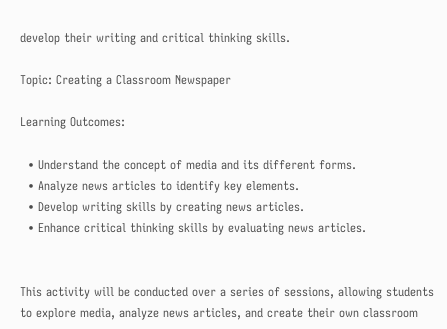develop their writing and critical thinking skills.

Topic: Creating a Classroom Newspaper

Learning Outcomes:

  • Understand the concept of media and its different forms.
  • Analyze news articles to identify key elements.
  • Develop writing skills by creating news articles.
  • Enhance critical thinking skills by evaluating news articles.


This activity will be conducted over a series of sessions, allowing students to explore media, analyze news articles, and create their own classroom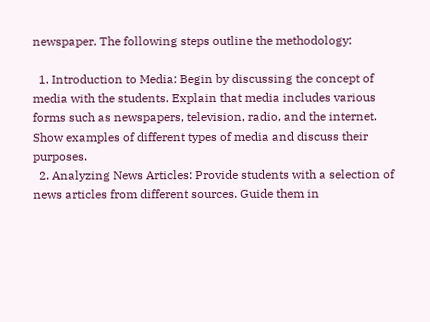newspaper. The following steps outline the methodology:

  1. Introduction to Media: Begin by discussing the concept of media with the students. Explain that media includes various forms such as newspapers, television, radio, and the internet. Show examples of different types of media and discuss their purposes.
  2. Analyzing News Articles: Provide students with a selection of news articles from different sources. Guide them in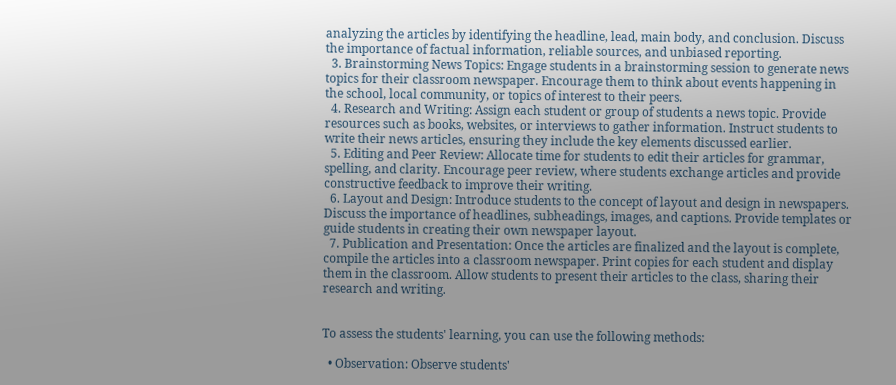analyzing the articles by identifying the headline, lead, main body, and conclusion. Discuss the importance of factual information, reliable sources, and unbiased reporting.
  3. Brainstorming News Topics: Engage students in a brainstorming session to generate news topics for their classroom newspaper. Encourage them to think about events happening in the school, local community, or topics of interest to their peers.
  4. Research and Writing: Assign each student or group of students a news topic. Provide resources such as books, websites, or interviews to gather information. Instruct students to write their news articles, ensuring they include the key elements discussed earlier.
  5. Editing and Peer Review: Allocate time for students to edit their articles for grammar, spelling, and clarity. Encourage peer review, where students exchange articles and provide constructive feedback to improve their writing.
  6. Layout and Design: Introduce students to the concept of layout and design in newspapers. Discuss the importance of headlines, subheadings, images, and captions. Provide templates or guide students in creating their own newspaper layout.
  7. Publication and Presentation: Once the articles are finalized and the layout is complete, compile the articles into a classroom newspaper. Print copies for each student and display them in the classroom. Allow students to present their articles to the class, sharing their research and writing.


To assess the students' learning, you can use the following methods:

  • Observation: Observe students'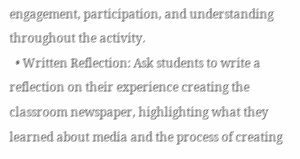engagement, participation, and understanding throughout the activity.
  • Written Reflection: Ask students to write a reflection on their experience creating the classroom newspaper, highlighting what they learned about media and the process of creating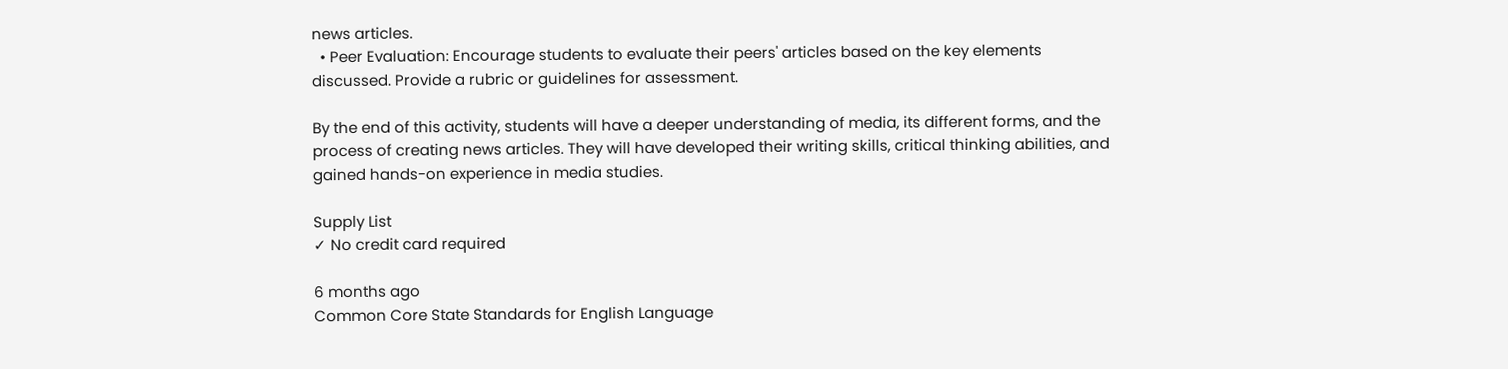news articles.
  • Peer Evaluation: Encourage students to evaluate their peers' articles based on the key elements discussed. Provide a rubric or guidelines for assessment.

By the end of this activity, students will have a deeper understanding of media, its different forms, and the process of creating news articles. They will have developed their writing skills, critical thinking abilities, and gained hands-on experience in media studies.

Supply List
✓ No credit card required

6 months ago
Common Core State Standards for English Language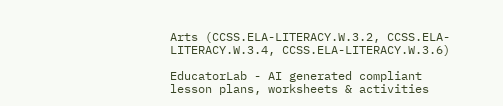Arts (CCSS.ELA-LITERACY.W.3.2, CCSS.ELA-LITERACY.W.3.4, CCSS.ELA-LITERACY.W.3.6)

EducatorLab - AI generated compliant lesson plans, worksheets & activities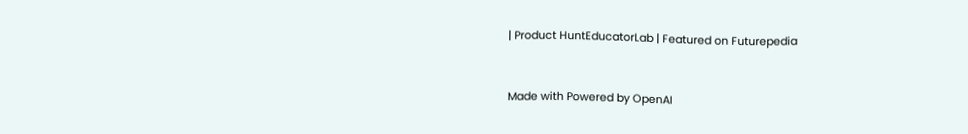| Product HuntEducatorLab | Featured on Futurepedia


Made with Powered by OpenAI